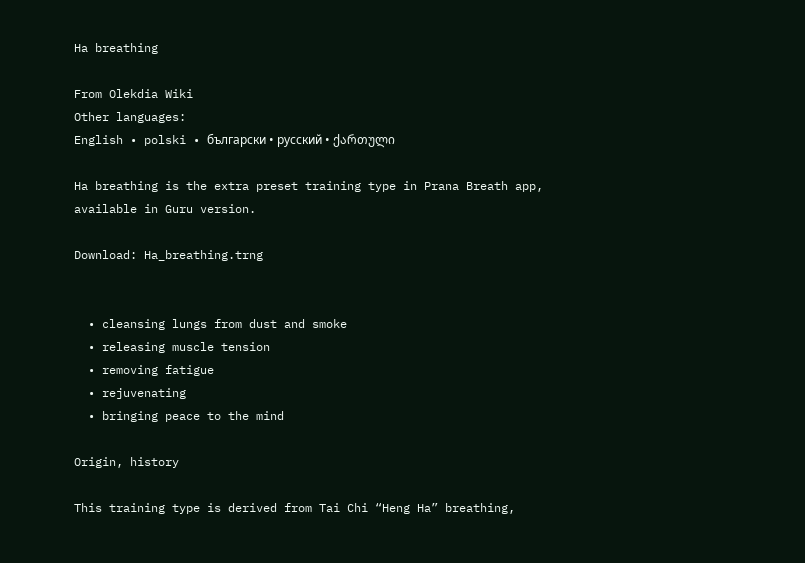Ha breathing

From Olekdia Wiki
Other languages:
English • polski • български • русский • ქართული

Ha breathing is the extra preset training type in Prana Breath app, available in Guru version.

Download: Ha_breathing.trng


  • cleansing lungs from dust and smoke
  • releasing muscle tension
  • removing fatigue
  • rejuvenating
  • bringing peace to the mind

Origin, history

This training type is derived from Tai Chi “Heng Ha” breathing,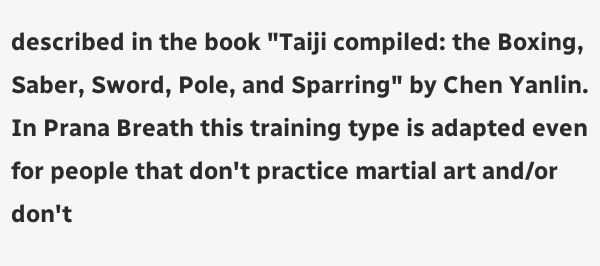described in the book "Taiji compiled: the Boxing, Saber, Sword, Pole, and Sparring" by Chen Yanlin.
In Prana Breath this training type is adapted even for people that don't practice martial art and/or don't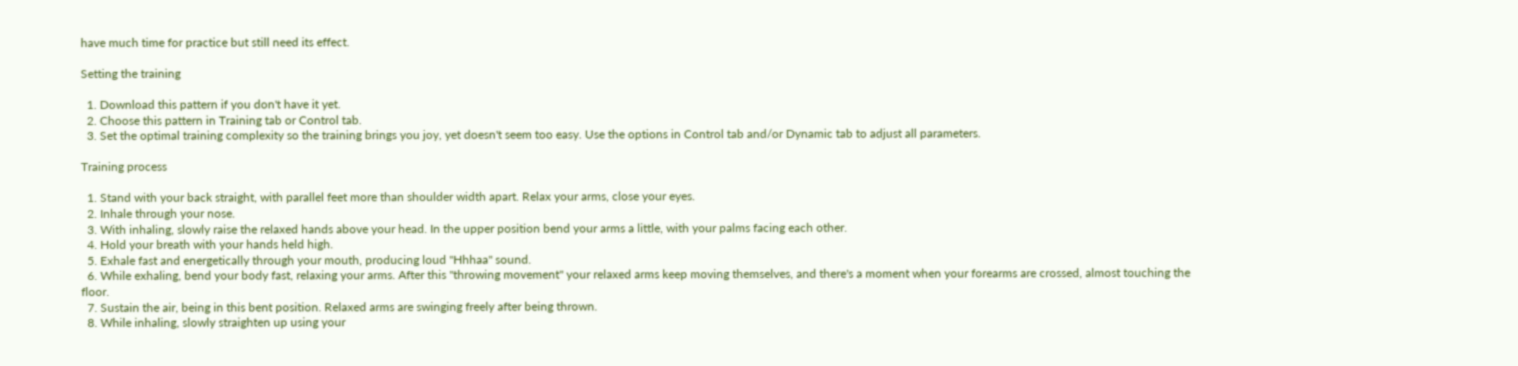have much time for practice but still need its effect.

Setting the training

  1. Download this pattern if you don't have it yet.
  2. Choose this pattern in Training tab or Control tab.
  3. Set the optimal training complexity so the training brings you joy, yet doesn't seem too easy. Use the options in Control tab and/or Dynamic tab to adjust all parameters.

Training process

  1. Stand with your back straight, with parallel feet more than shoulder width apart. Relax your arms, close your eyes.
  2. Inhale through your nose.
  3. With inhaling, slowly raise the relaxed hands above your head. In the upper position bend your arms a little, with your palms facing each other.
  4. Hold your breath with your hands held high.
  5. Exhale fast and energetically through your mouth, producing loud "Hhhaa" sound.
  6. While exhaling, bend your body fast, relaxing your arms. After this "throwing movement" your relaxed arms keep moving themselves, and there's a moment when your forearms are crossed, almost touching the floor.
  7. Sustain the air, being in this bent position. Relaxed arms are swinging freely after being thrown.
  8. While inhaling, slowly straighten up using your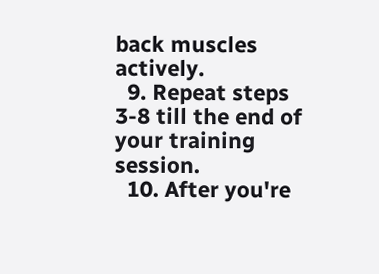back muscles actively.
  9. Repeat steps 3-8 till the end of your training session.
  10. After you're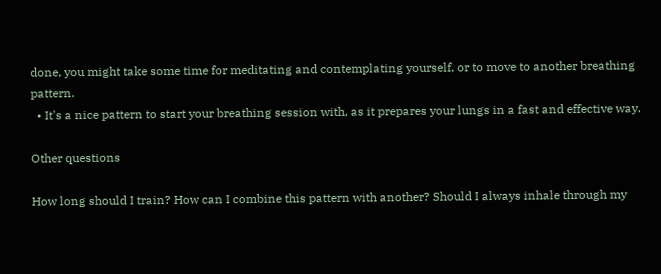done, you might take some time for meditating and contemplating yourself, or to move to another breathing pattern.
  • It's a nice pattern to start your breathing session with, as it prepares your lungs in a fast and effective way.

Other questions

How long should I train? How can I combine this pattern with another? Should I always inhale through my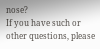nose?
If you have such or other questions, please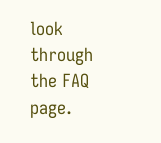look through the FAQ page.